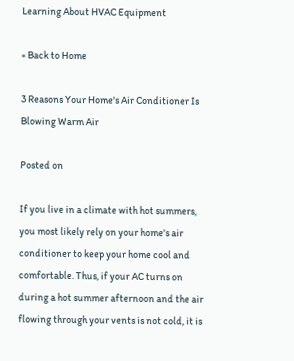Learning About HVAC Equipment

« Back to Home

3 Reasons Your Home's Air Conditioner Is Blowing Warm Air

Posted on

If you live in a climate with hot summers, you most likely rely on your home's air conditioner to keep your home cool and comfortable. Thus, if your AC turns on during a hot summer afternoon and the air flowing through your vents is not cold, it is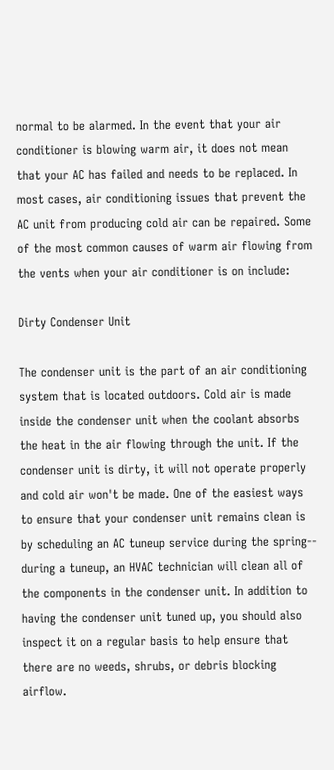normal to be alarmed. In the event that your air conditioner is blowing warm air, it does not mean that your AC has failed and needs to be replaced. In most cases, air conditioning issues that prevent the AC unit from producing cold air can be repaired. Some of the most common causes of warm air flowing from the vents when your air conditioner is on include:

Dirty Condenser Unit

The condenser unit is the part of an air conditioning system that is located outdoors. Cold air is made inside the condenser unit when the coolant absorbs the heat in the air flowing through the unit. If the condenser unit is dirty, it will not operate properly and cold air won't be made. One of the easiest ways to ensure that your condenser unit remains clean is by scheduling an AC tuneup service during the spring-- during a tuneup, an HVAC technician will clean all of the components in the condenser unit. In addition to having the condenser unit tuned up, you should also inspect it on a regular basis to help ensure that there are no weeds, shrubs, or debris blocking airflow.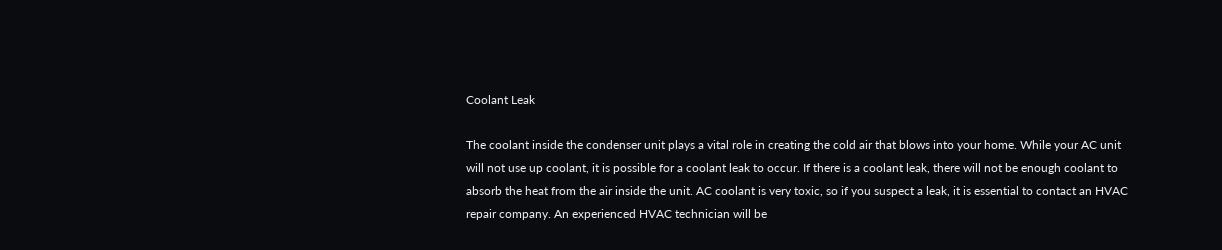Coolant Leak

The coolant inside the condenser unit plays a vital role in creating the cold air that blows into your home. While your AC unit will not use up coolant, it is possible for a coolant leak to occur. If there is a coolant leak, there will not be enough coolant to absorb the heat from the air inside the unit. AC coolant is very toxic, so if you suspect a leak, it is essential to contact an HVAC repair company. An experienced HVAC technician will be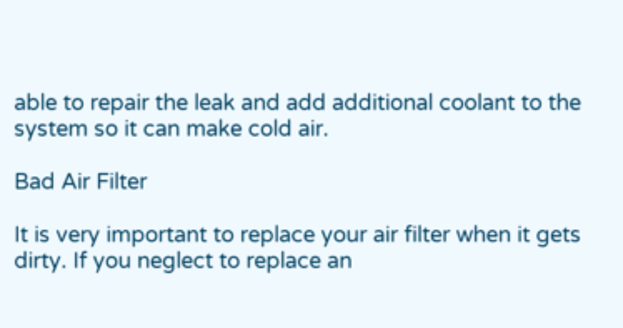able to repair the leak and add additional coolant to the system so it can make cold air.

Bad Air Filter

It is very important to replace your air filter when it gets dirty. If you neglect to replace an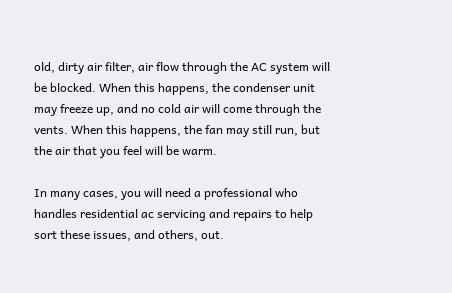old, dirty air filter, air flow through the AC system will be blocked. When this happens, the condenser unit may freeze up, and no cold air will come through the vents. When this happens, the fan may still run, but the air that you feel will be warm.

In many cases, you will need a professional who handles residential ac servicing and repairs to help sort these issues, and others, out.